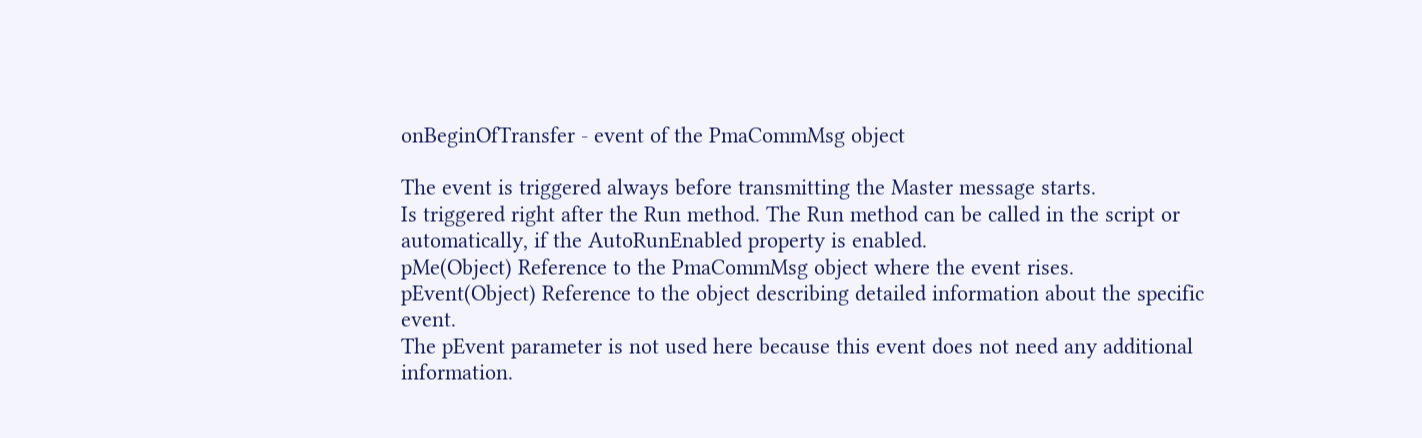onBeginOfTransfer - event of the PmaCommMsg object

The event is triggered always before transmitting the Master message starts.
Is triggered right after the Run method. The Run method can be called in the script or automatically, if the AutoRunEnabled property is enabled.
pMe(Object) Reference to the PmaCommMsg object where the event rises.
pEvent(Object) Reference to the object describing detailed information about the specific event.
The pEvent parameter is not used here because this event does not need any additional information.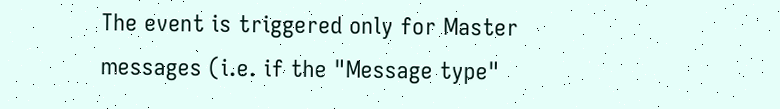The event is triggered only for Master messages (i.e. if the "Message type"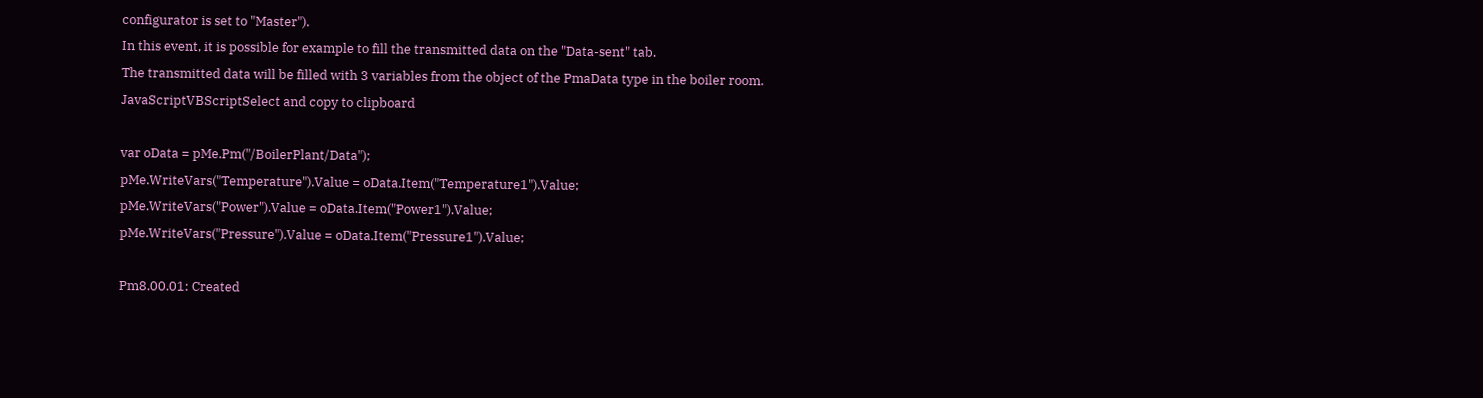configurator is set to "Master").
In this event, it is possible for example to fill the transmitted data on the "Data-sent" tab.
The transmitted data will be filled with 3 variables from the object of the PmaData type in the boiler room.
JavaScriptVBScriptSelect and copy to clipboard

var oData = pMe.Pm("/BoilerPlant/Data");
pMe.WriteVars("Temperature").Value = oData.Item("Temperature1").Value;
pMe.WriteVars("Power").Value = oData.Item("Power1").Value;
pMe.WriteVars("Pressure").Value = oData.Item("Pressure1").Value;

Pm8.00.01: Created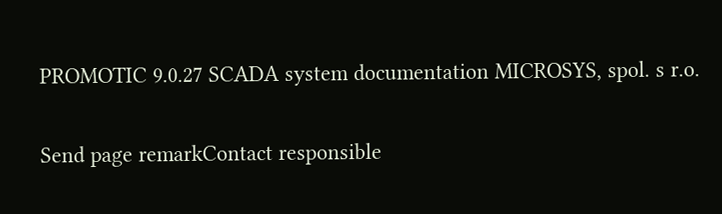PROMOTIC 9.0.27 SCADA system documentation MICROSYS, spol. s r.o.

Send page remarkContact responsible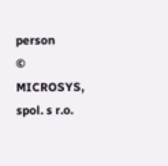person
© MICROSYS, spol. s r.o.